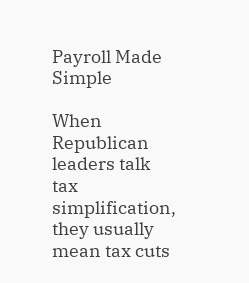Payroll Made Simple

When Republican leaders talk tax simplification, they usually mean tax cuts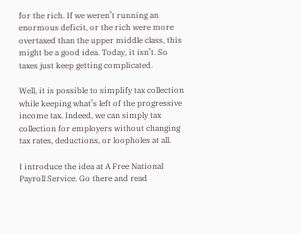for the rich. If we weren’t running an enormous deficit, or the rich were more overtaxed than the upper middle class, this might be a good idea. Today, it isn’t. So taxes just keep getting complicated.

Well, it is possible to simplify tax collection while keeping what’s left of the progressive income tax. Indeed, we can simply tax collection for employers without changing tax rates, deductions, or loopholes at all.

I introduce the idea at A Free National Payroll Service. Go there and read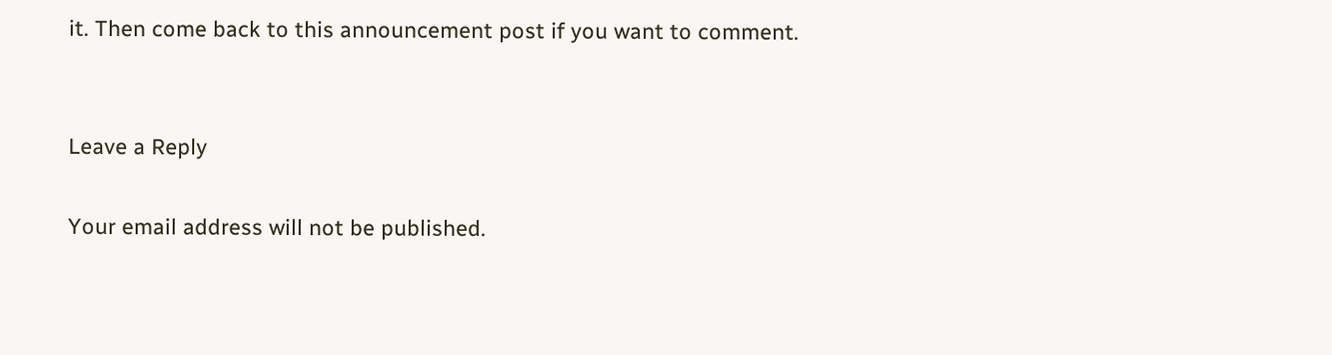it. Then come back to this announcement post if you want to comment.


Leave a Reply

Your email address will not be published.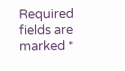Required fields are marked *